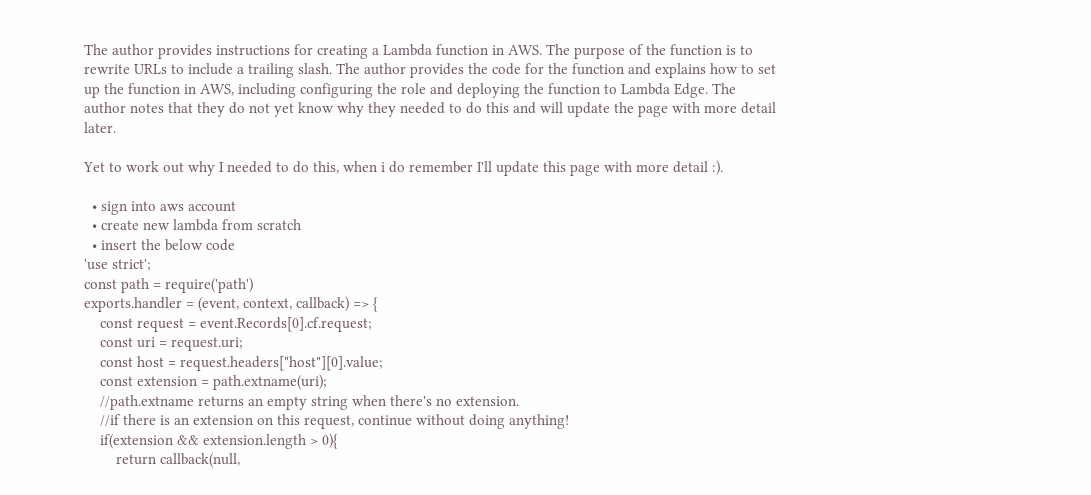The author provides instructions for creating a Lambda function in AWS. The purpose of the function is to rewrite URLs to include a trailing slash. The author provides the code for the function and explains how to set up the function in AWS, including configuring the role and deploying the function to Lambda Edge. The author notes that they do not yet know why they needed to do this and will update the page with more detail later.

Yet to work out why I needed to do this, when i do remember I'll update this page with more detail :).

  • sign into aws account
  • create new lambda from scratch
  • insert the below code
'use strict';
const path = require('path')
exports.handler = (event, context, callback) => {
    const request = event.Records[0].cf.request;
    const uri = request.uri;
    const host = request.headers["host"][0].value;
    const extension = path.extname(uri);
    //path.extname returns an empty string when there's no extension.
    //if there is an extension on this request, continue without doing anything!
    if(extension && extension.length > 0){
        return callback(null,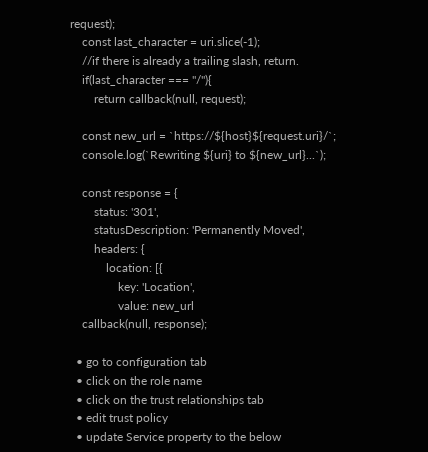request);
    const last_character = uri.slice(-1);
    //if there is already a trailing slash, return.
    if(last_character === "/"){
        return callback(null, request);

    const new_url = `https://${host}${request.uri}/`;
    console.log(`Rewriting ${uri} to ${new_url}...`);

    const response = {
        status: '301',
        statusDescription: 'Permanently Moved',
        headers: {
            location: [{
                key: 'Location',
                value: new_url
    callback(null, response);

  • go to configuration tab
  • click on the role name
  • click on the trust relationships tab
  • edit trust policy
  • update Service property to the below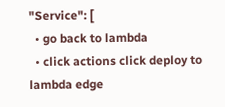"Service": [
  • go back to lambda
  • click actions click deploy to lambda edge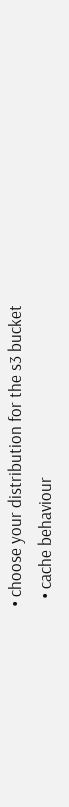• choose your distribution for the s3 bucket
  • cache behaviour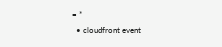= *
  • cloudfront event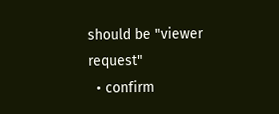should be "viewer request"
  • confirm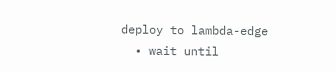deploy to lambda-edge
  • wait until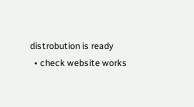distrobution is ready
  • check website works